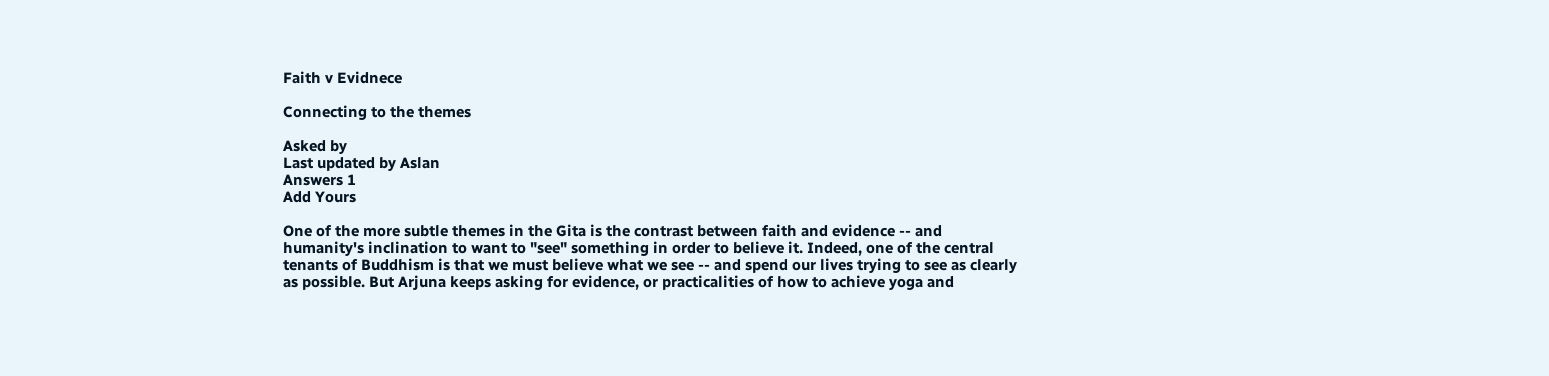Faith v Evidnece

Connecting to the themes

Asked by
Last updated by Aslan
Answers 1
Add Yours

One of the more subtle themes in the Gita is the contrast between faith and evidence -- and humanity's inclination to want to "see" something in order to believe it. Indeed, one of the central tenants of Buddhism is that we must believe what we see -- and spend our lives trying to see as clearly as possible. But Arjuna keeps asking for evidence, or practicalities of how to achieve yoga and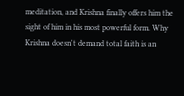meditation, and Krishna finally offers him the sight of him in his most powerful form. Why Krishna doesn't demand total faith is an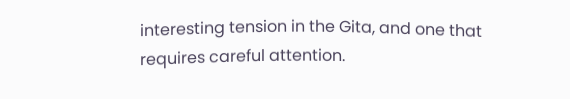interesting tension in the Gita, and one that requires careful attention.